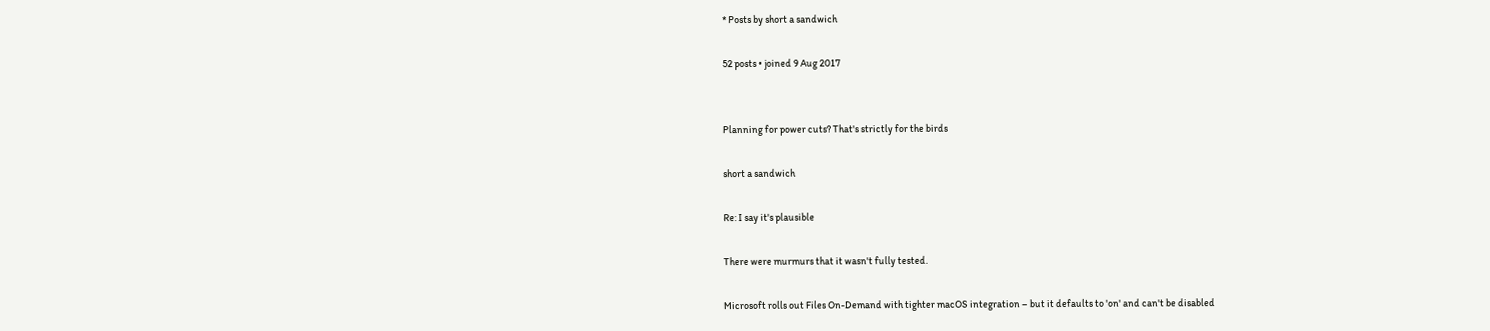* Posts by short a sandwich

52 posts • joined 9 Aug 2017


Planning for power cuts? That's strictly for the birds

short a sandwich

Re: I say it's plausible

There were murmurs that it wasn't fully tested.

Microsoft rolls out Files On-Demand with tighter macOS integration – but it defaults to 'on' and can't be disabled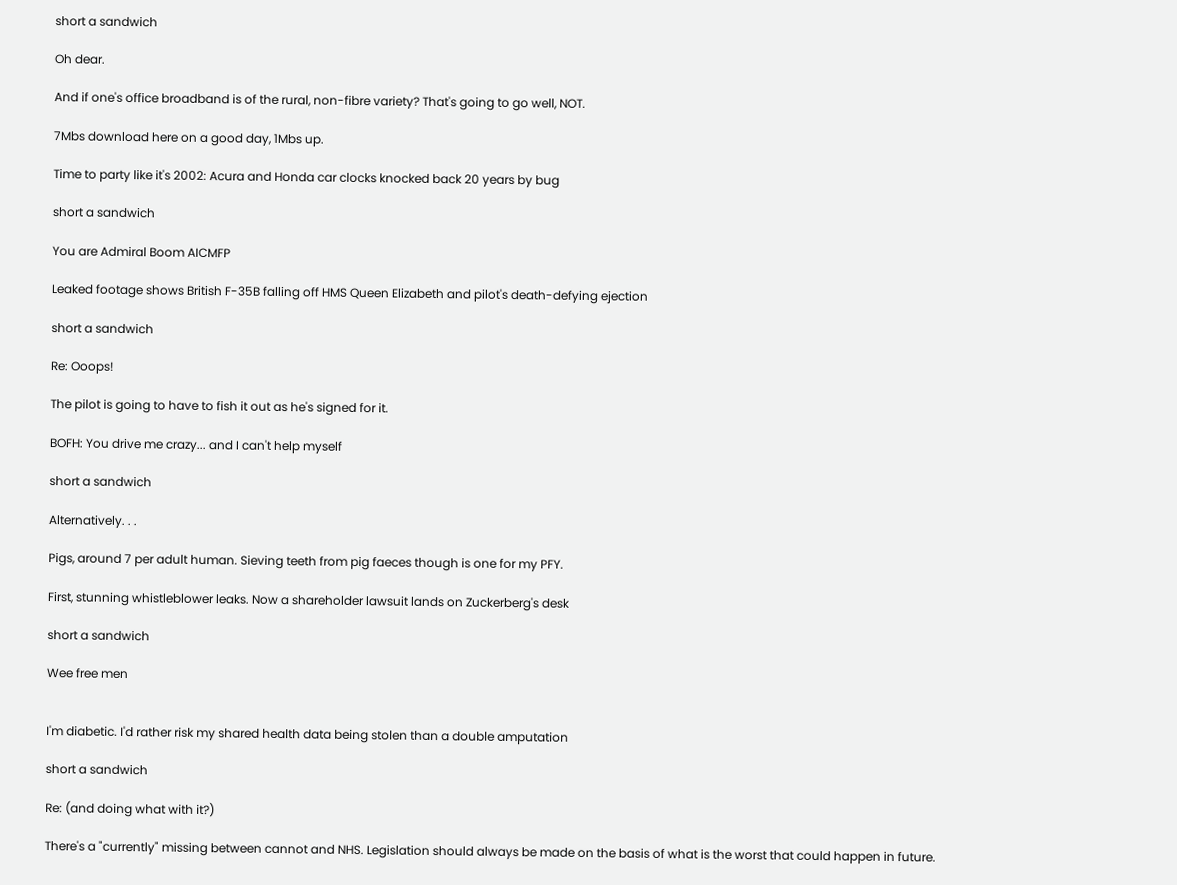short a sandwich

Oh dear.

And if one's office broadband is of the rural, non-fibre variety? That's going to go well, NOT.

7Mbs download here on a good day, 1Mbs up.

Time to party like it's 2002: Acura and Honda car clocks knocked back 20 years by bug

short a sandwich

You are Admiral Boom AICMFP

Leaked footage shows British F-35B falling off HMS Queen Elizabeth and pilot's death-defying ejection

short a sandwich

Re: Ooops!

The pilot is going to have to fish it out as he's signed for it.

BOFH: You drive me crazy... and I can't help myself

short a sandwich

Alternatively. . .

Pigs, around 7 per adult human. Sieving teeth from pig faeces though is one for my PFY.

First, stunning whistleblower leaks. Now a shareholder lawsuit lands on Zuckerberg's desk

short a sandwich

Wee free men


I'm diabetic. I'd rather risk my shared health data being stolen than a double amputation

short a sandwich

Re: (and doing what with it?)

There's a "currently" missing between cannot and NHS. Legislation should always be made on the basis of what is the worst that could happen in future.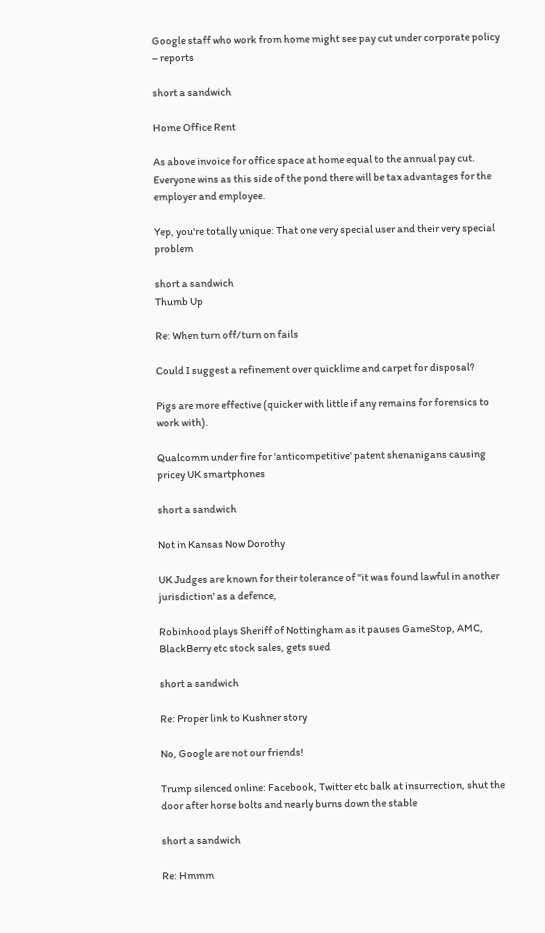Google staff who work from home might see pay cut under corporate policy – reports

short a sandwich

Home Office Rent

As above invoice for office space at home equal to the annual pay cut. Everyone wins as this side of the pond there will be tax advantages for the employer and employee.

Yep, you're totally unique: That one very special user and their very special problem

short a sandwich
Thumb Up

Re: When turn off/turn on fails

Could I suggest a refinement over quicklime and carpet for disposal?

Pigs are more effective (quicker with little if any remains for forensics to work with).

Qualcomm under fire for 'anticompetitive' patent shenanigans causing pricey UK smartphones

short a sandwich

Not in Kansas Now Dorothy

UK Judges are known for their tolerance of "it was found lawful in another jurisdiction' as a defence,

Robinhood plays Sheriff of Nottingham as it pauses GameStop, AMC, BlackBerry etc stock sales, gets sued

short a sandwich

Re: Proper link to Kushner story

No, Google are not our friends!

Trump silenced online: Facebook, Twitter etc balk at insurrection, shut the door after horse bolts and nearly burns down the stable

short a sandwich

Re: Hmmm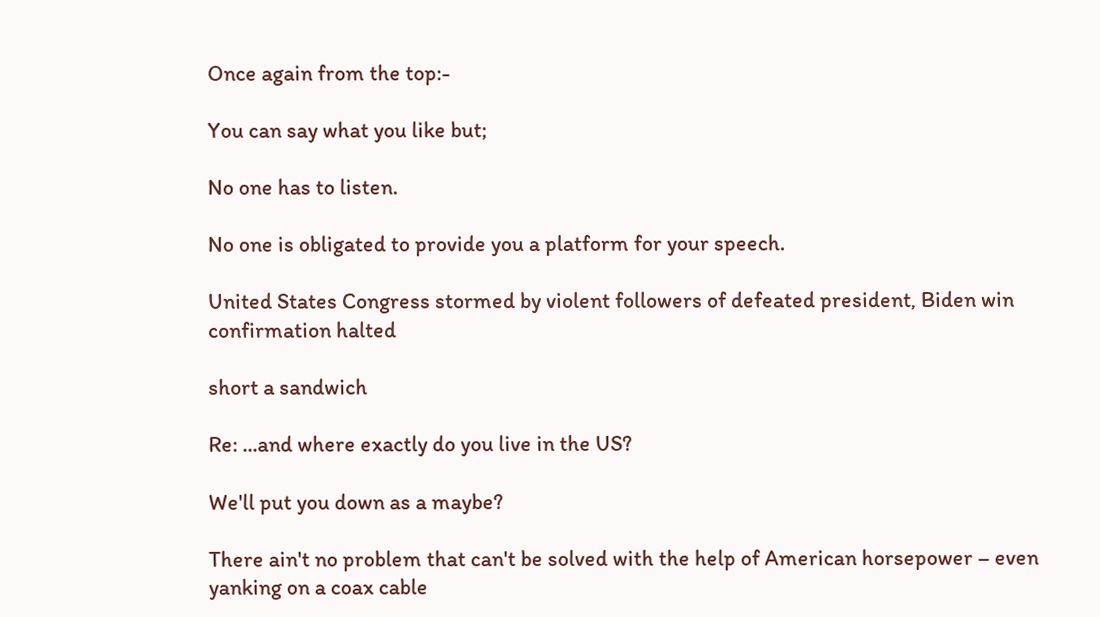Once again from the top:-

You can say what you like but;

No one has to listen.

No one is obligated to provide you a platform for your speech.

United States Congress stormed by violent followers of defeated president, Biden win confirmation halted

short a sandwich

Re: ...and where exactly do you live in the US?

We'll put you down as a maybe?

There ain't no problem that can't be solved with the help of American horsepower – even yanking on a coax cable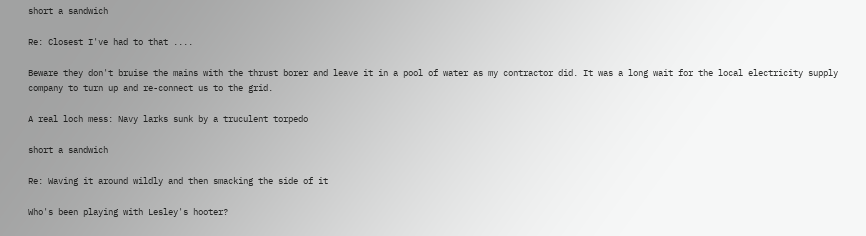short a sandwich

Re: Closest I've had to that ....

Beware they don't bruise the mains with the thrust borer and leave it in a pool of water as my contractor did. It was a long wait for the local electricity supply company to turn up and re-connect us to the grid.

A real loch mess: Navy larks sunk by a truculent torpedo

short a sandwich

Re: Waving it around wildly and then smacking the side of it

Who's been playing with Lesley's hooter?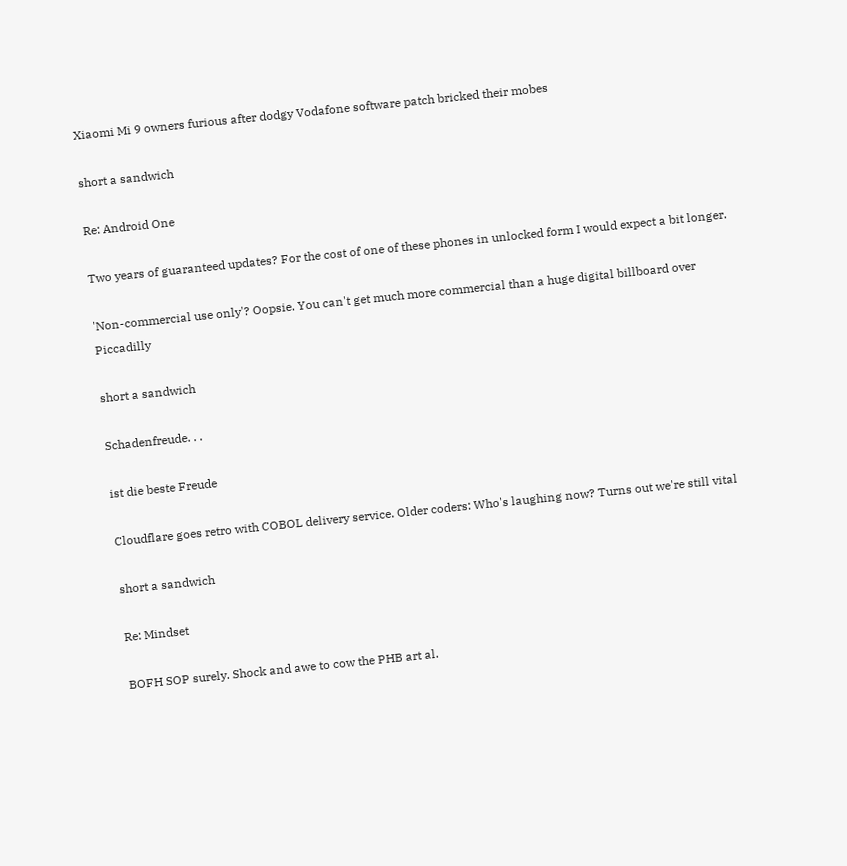Xiaomi Mi 9 owners furious after dodgy Vodafone software patch bricked their mobes

short a sandwich

Re: Android One

Two years of guaranteed updates? For the cost of one of these phones in unlocked form I would expect a bit longer.

'Non-commercial use only'? Oopsie. You can't get much more commercial than a huge digital billboard over Piccadilly

short a sandwich

Schadenfreude. . .

ist die beste Freude

Cloudflare goes retro with COBOL delivery service. Older coders: Who's laughing now? Turns out we're still vital

short a sandwich

Re: Mindset

BOFH SOP surely. Shock and awe to cow the PHB art al.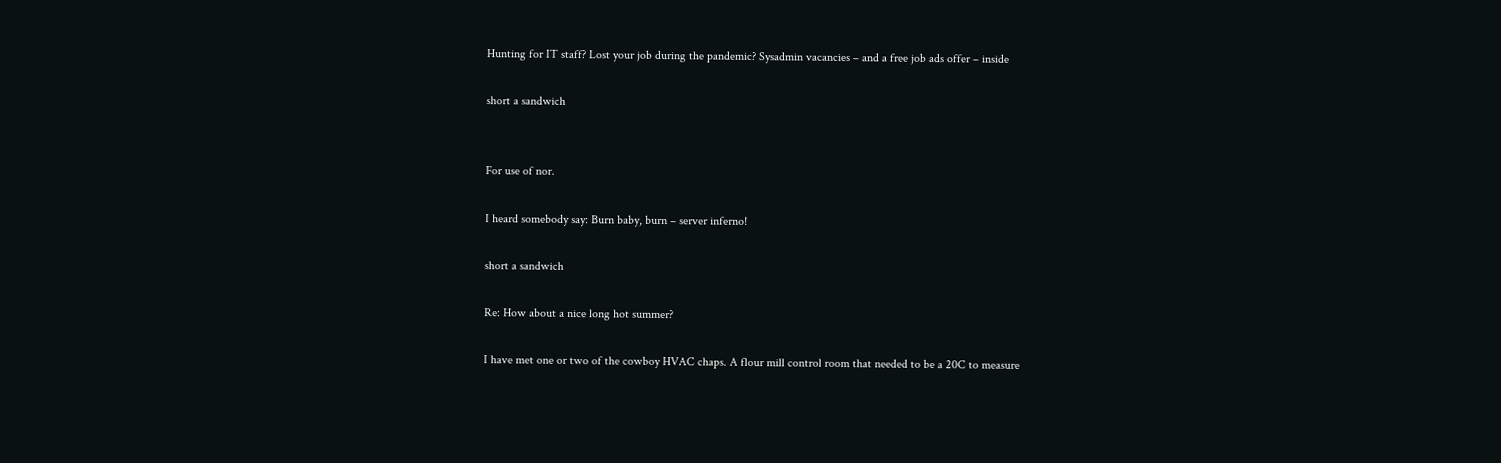Hunting for IT staff? Lost your job during the pandemic? Sysadmin vacancies – and a free job ads offer – inside

short a sandwich


For use of nor.

I heard somebody say: Burn baby, burn – server inferno!

short a sandwich

Re: How about a nice long hot summer?

I have met one or two of the cowboy HVAC chaps. A flour mill control room that needed to be a 20C to measure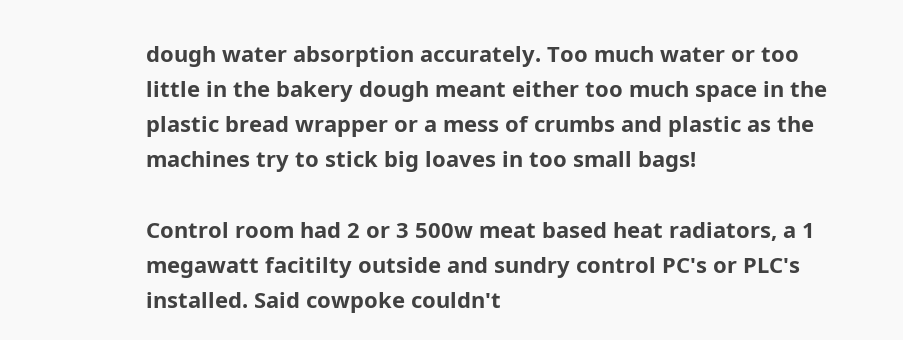dough water absorption accurately. Too much water or too little in the bakery dough meant either too much space in the plastic bread wrapper or a mess of crumbs and plastic as the machines try to stick big loaves in too small bags!

Control room had 2 or 3 500w meat based heat radiators, a 1 megawatt facitilty outside and sundry control PC's or PLC's installed. Said cowpoke couldn't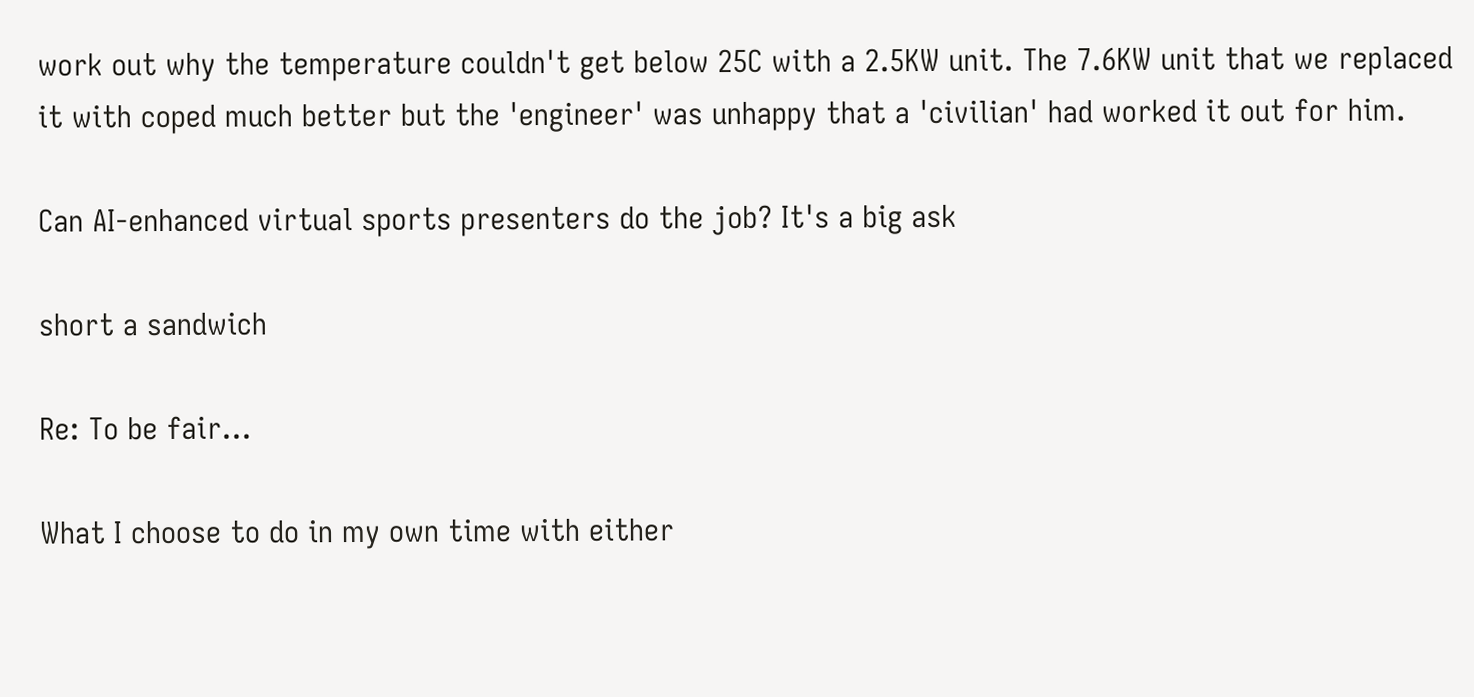work out why the temperature couldn't get below 25C with a 2.5KW unit. The 7.6KW unit that we replaced it with coped much better but the 'engineer' was unhappy that a 'civilian' had worked it out for him.

Can AI-enhanced virtual sports presenters do the job? It's a big ask

short a sandwich

Re: To be fair...

What I choose to do in my own time with either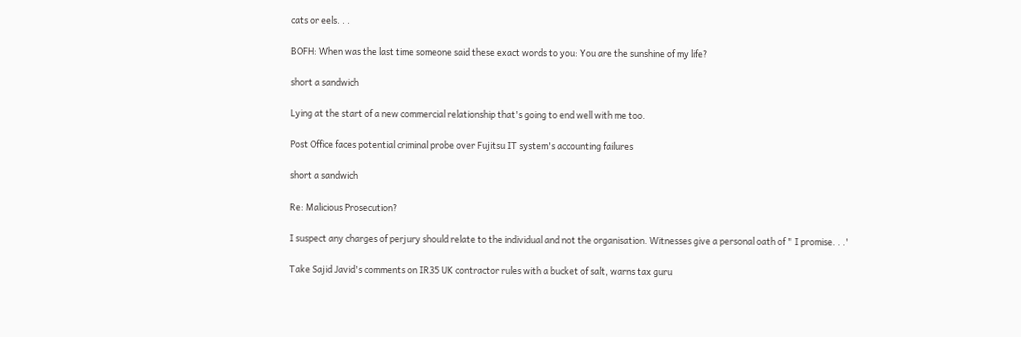cats or eels. . .

BOFH: When was the last time someone said these exact words to you: You are the sunshine of my life?

short a sandwich

Lying at the start of a new commercial relationship that's going to end well with me too.

Post Office faces potential criminal probe over Fujitsu IT system's accounting failures

short a sandwich

Re: Malicious Prosecution?

I suspect any charges of perjury should relate to the individual and not the organisation. Witnesses give a personal oath of " I promise. . .'

Take Sajid Javid's comments on IR35 UK contractor rules with a bucket of salt, warns tax guru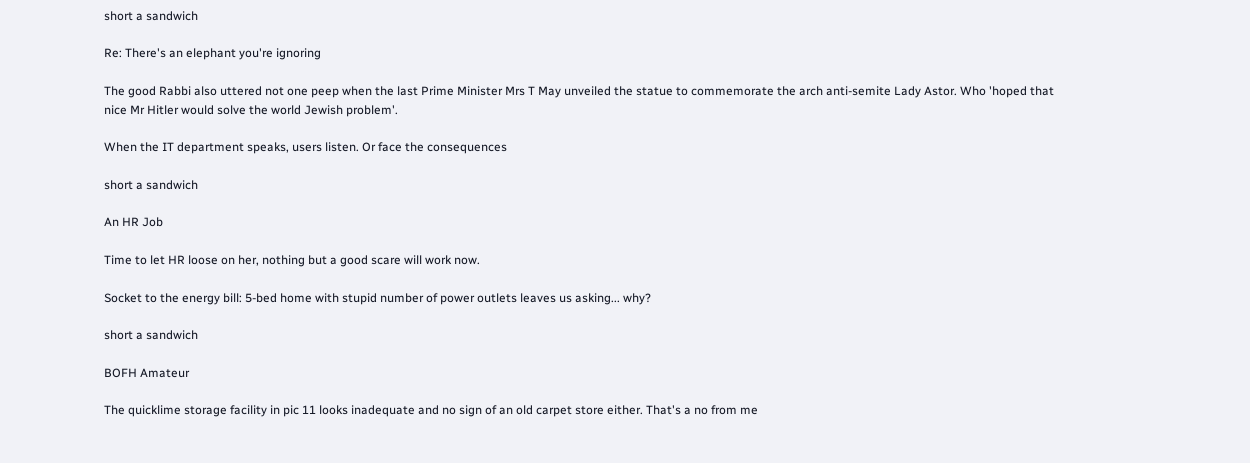short a sandwich

Re: There's an elephant you're ignoring

The good Rabbi also uttered not one peep when the last Prime Minister Mrs T May unveiled the statue to commemorate the arch anti-semite Lady Astor. Who 'hoped that nice Mr Hitler would solve the world Jewish problem'.

When the IT department speaks, users listen. Or face the consequences

short a sandwich

An HR Job

Time to let HR loose on her, nothing but a good scare will work now.

Socket to the energy bill: 5-bed home with stupid number of power outlets leaves us asking... why?

short a sandwich

BOFH Amateur

The quicklime storage facility in pic 11 looks inadequate and no sign of an old carpet store either. That's a no from me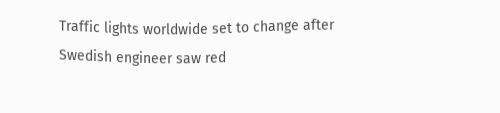Traffic lights worldwide set to change after Swedish engineer saw red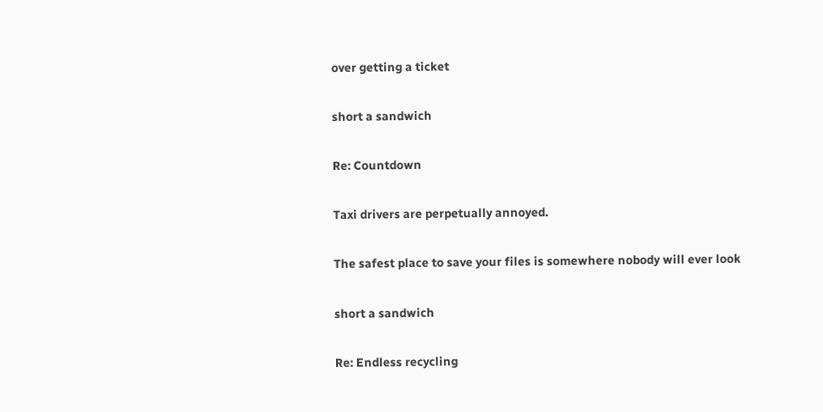over getting a ticket

short a sandwich

Re: Countdown

Taxi drivers are perpetually annoyed.

The safest place to save your files is somewhere nobody will ever look

short a sandwich

Re: Endless recycling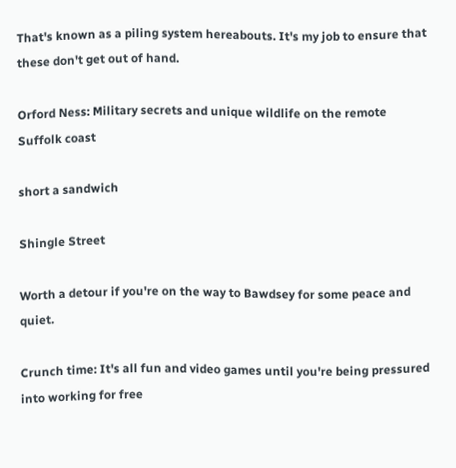That's known as a piling system hereabouts. It's my job to ensure that these don't get out of hand.

Orford Ness: Military secrets and unique wildlife on the remote Suffolk coast

short a sandwich

Shingle Street

Worth a detour if you're on the way to Bawdsey for some peace and quiet.

Crunch time: It's all fun and video games until you're being pressured into working for free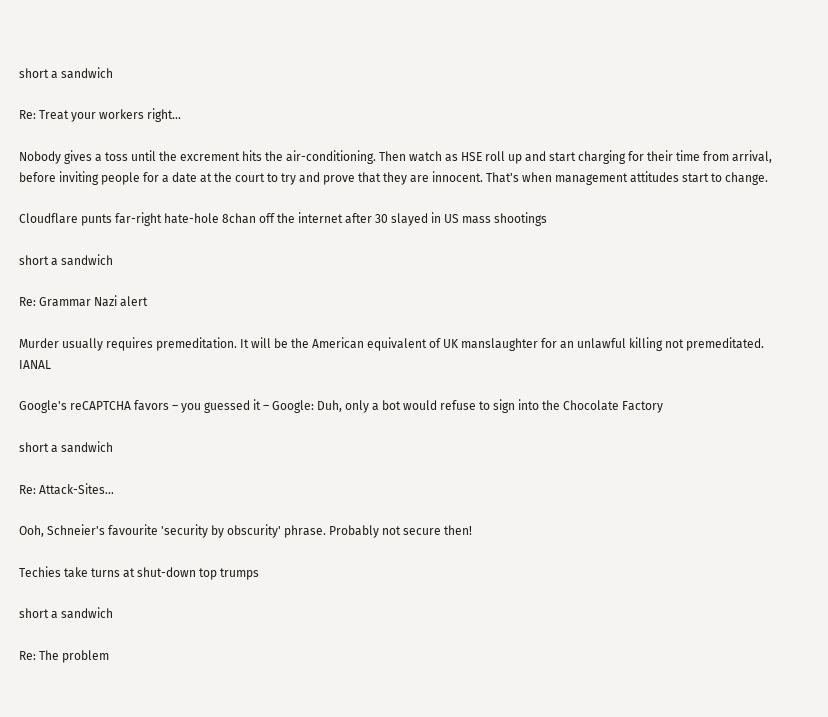short a sandwich

Re: Treat your workers right...

Nobody gives a toss until the excrement hits the air-conditioning. Then watch as HSE roll up and start charging for their time from arrival, before inviting people for a date at the court to try and prove that they are innocent. That's when management attitudes start to change.

Cloudflare punts far-right hate-hole 8chan off the internet after 30 slayed in US mass shootings

short a sandwich

Re: Grammar Nazi alert

Murder usually requires premeditation. It will be the American equivalent of UK manslaughter for an unlawful killing not premeditated. IANAL

Google's reCAPTCHA favors – you guessed it – Google: Duh, only a bot would refuse to sign into the Chocolate Factory

short a sandwich

Re: Attack-Sites...

Ooh, Schneier's favourite 'security by obscurity' phrase. Probably not secure then!

Techies take turns at shut-down top trumps

short a sandwich

Re: The problem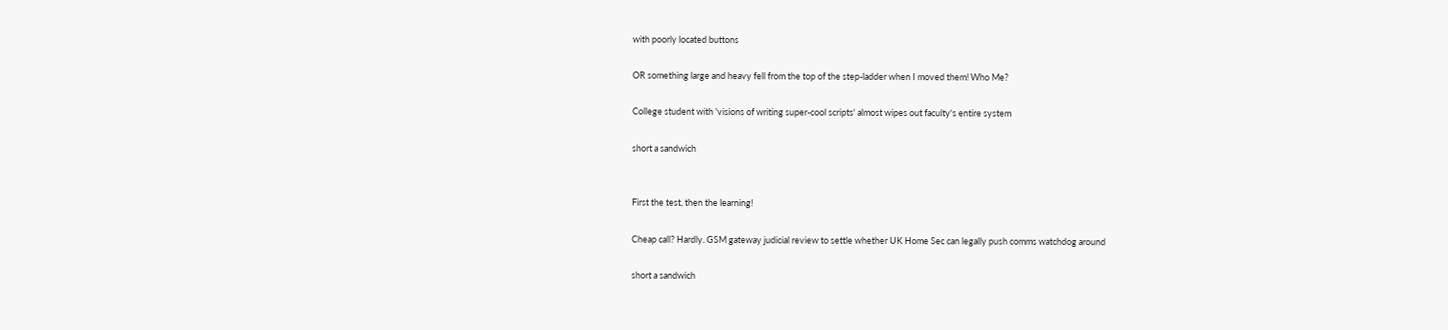with poorly located buttons

OR something large and heavy fell from the top of the step-ladder when I moved them! Who Me?

College student with 'visions of writing super-cool scripts' almost wipes out faculty's entire system

short a sandwich


First the test, then the learning!

Cheap call? Hardly. GSM gateway judicial review to settle whether UK Home Sec can legally push comms watchdog around

short a sandwich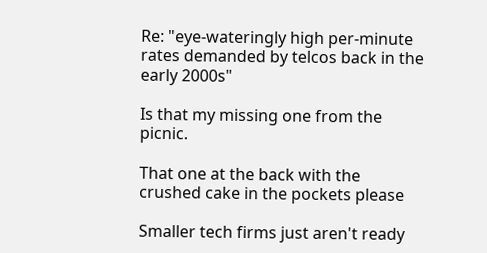Re: "eye-wateringly high per-minute rates demanded by telcos back in the early 2000s"

Is that my missing one from the picnic.

That one at the back with the crushed cake in the pockets please

Smaller tech firms just aren't ready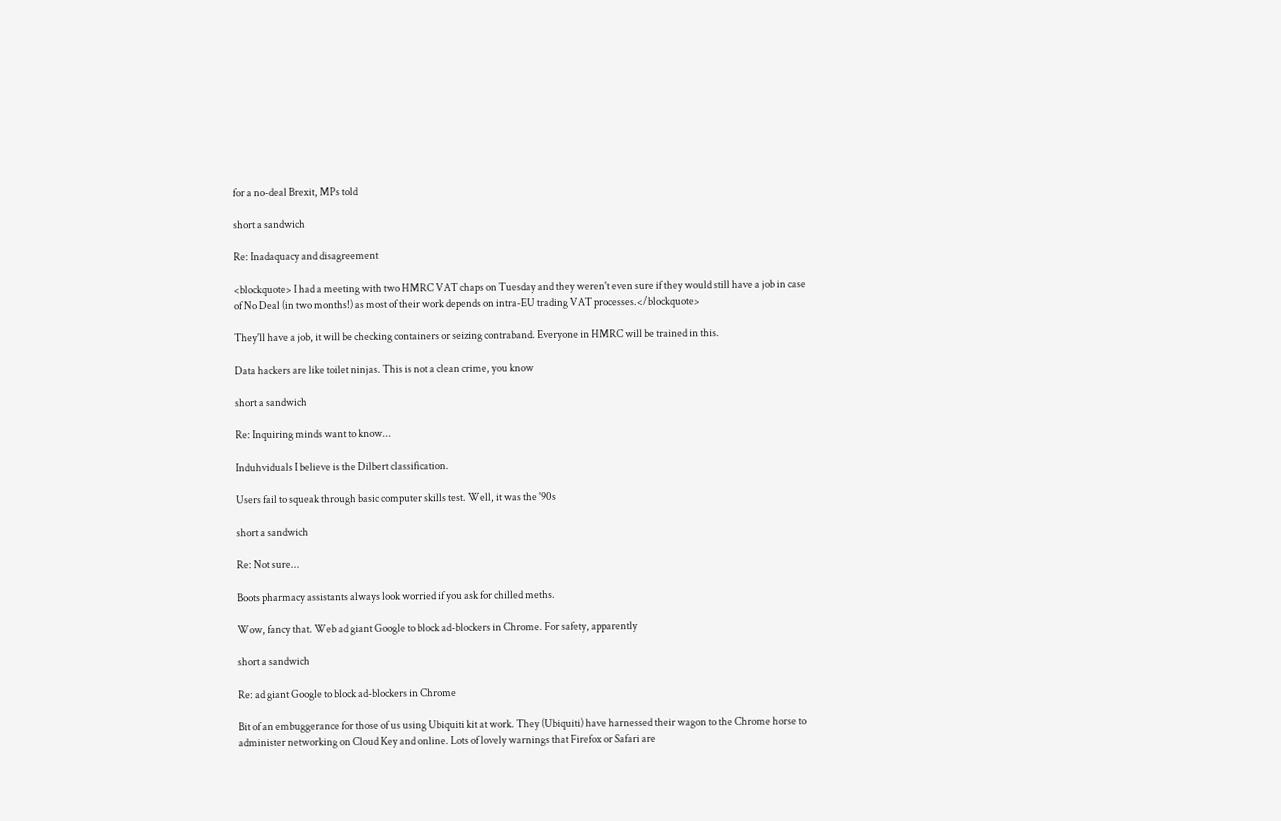for a no-deal Brexit, MPs told

short a sandwich

Re: Inadaquacy and disagreement

<blockquote> I had a meeting with two HMRC VAT chaps on Tuesday and they weren't even sure if they would still have a job in case of No Deal (in two months!) as most of their work depends on intra-EU trading VAT processes.</blockquote>

They'll have a job, it will be checking containers or seizing contraband. Everyone in HMRC will be trained in this.

Data hackers are like toilet ninjas. This is not a clean crime, you know

short a sandwich

Re: Inquiring minds want to know...

Induhviduals I believe is the Dilbert classification.

Users fail to squeak through basic computer skills test. Well, it was the '90s

short a sandwich

Re: Not sure...

Boots pharmacy assistants always look worried if you ask for chilled meths.

Wow, fancy that. Web ad giant Google to block ad-blockers in Chrome. For safety, apparently

short a sandwich

Re: ad giant Google to block ad-blockers in Chrome

Bit of an embuggerance for those of us using Ubiquiti kit at work. They (Ubiquiti) have harnessed their wagon to the Chrome horse to administer networking on Cloud Key and online. Lots of lovely warnings that Firefox or Safari are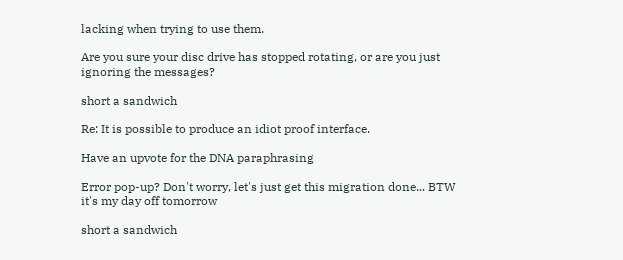lacking when trying to use them.

Are you sure your disc drive has stopped rotating, or are you just ignoring the messages?

short a sandwich

Re: It is possible to produce an idiot proof interface.

Have an upvote for the DNA paraphrasing

Error pop-up? Don't worry, let's just get this migration done... BTW it's my day off tomorrow

short a sandwich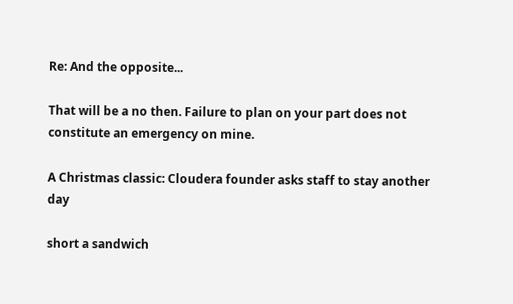Re: And the opposite...

That will be a no then. Failure to plan on your part does not constitute an emergency on mine.

A Christmas classic: Cloudera founder asks staff to stay another day

short a sandwich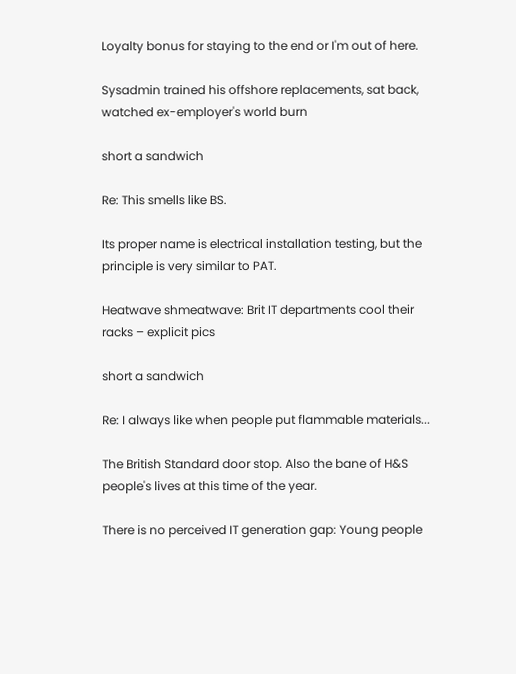Loyalty bonus for staying to the end or I'm out of here.

Sysadmin trained his offshore replacements, sat back, watched ex-employer's world burn

short a sandwich

Re: This smells like BS.

Its proper name is electrical installation testing, but the principle is very similar to PAT.

Heatwave shmeatwave: Brit IT departments cool their racks – explicit pics

short a sandwich

Re: I always like when people put flammable materials...

The British Standard door stop. Also the bane of H&S people's lives at this time of the year.

There is no perceived IT generation gap: Young people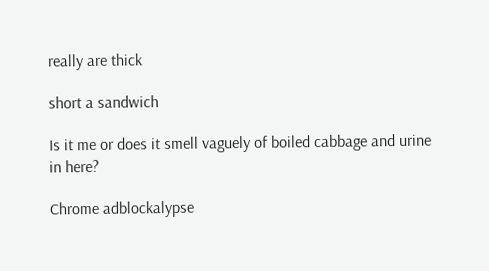really are thick

short a sandwich

Is it me or does it smell vaguely of boiled cabbage and urine in here?

Chrome adblockalypse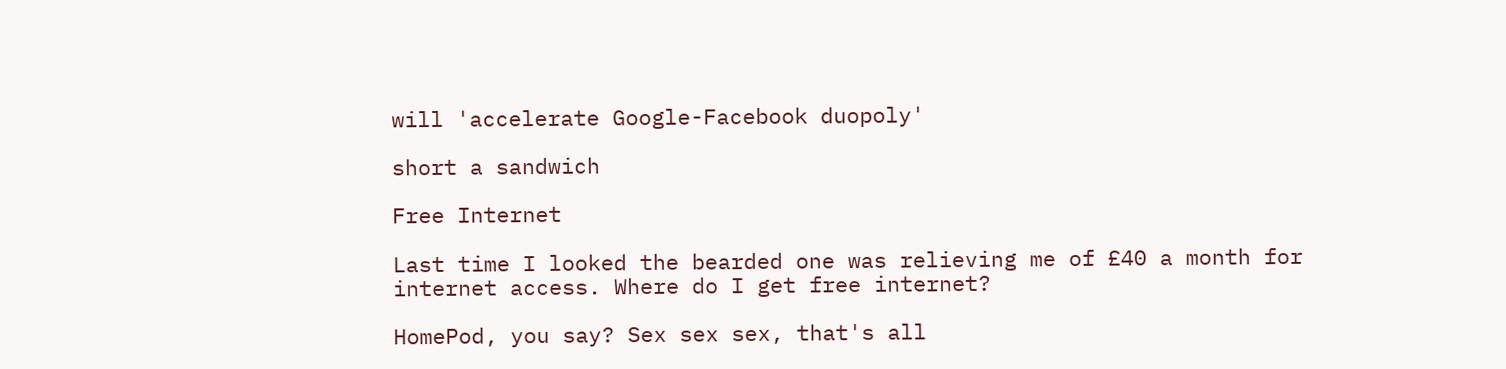will 'accelerate Google-Facebook duopoly'

short a sandwich

Free Internet

Last time I looked the bearded one was relieving me of £40 a month for internet access. Where do I get free internet?

HomePod, you say? Sex sex sex, that's all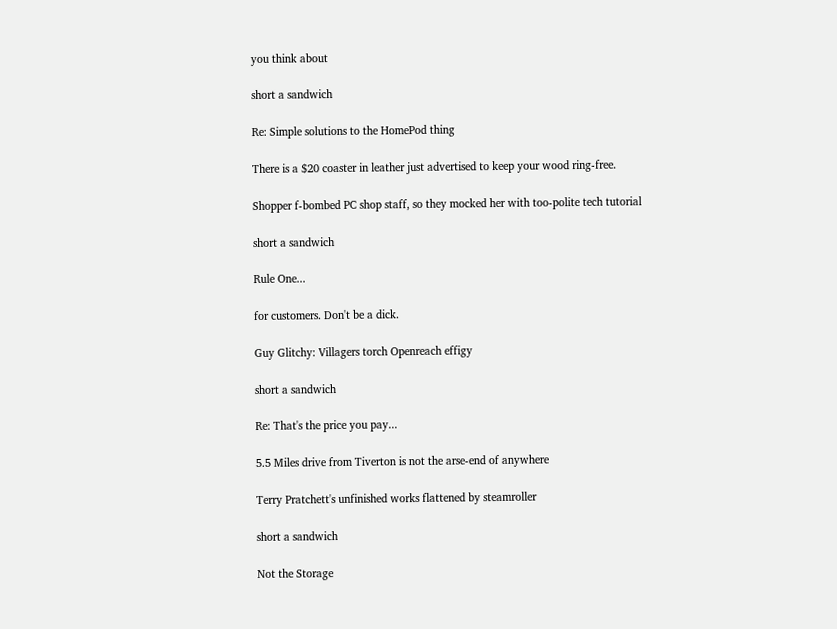you think about

short a sandwich

Re: Simple solutions to the HomePod thing

There is a $20 coaster in leather just advertised to keep your wood ring-free.

Shopper f-bombed PC shop staff, so they mocked her with too-polite tech tutorial

short a sandwich

Rule One...

for customers. Don't be a dick.

Guy Glitchy: Villagers torch Openreach effigy

short a sandwich

Re: That's the price you pay...

5.5 Miles drive from Tiverton is not the arse-end of anywhere

Terry Pratchett's unfinished works flattened by steamroller

short a sandwich

Not the Storage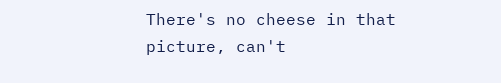There's no cheese in that picture, can't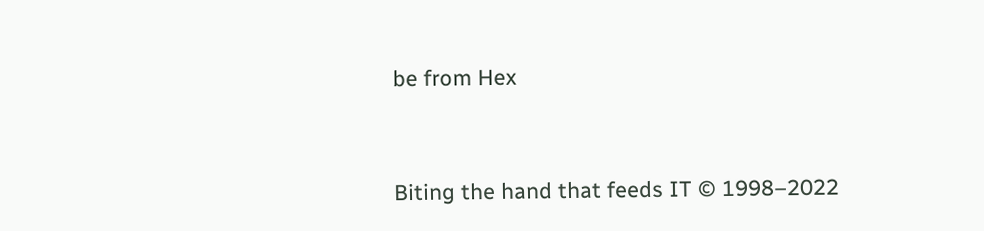be from Hex



Biting the hand that feeds IT © 1998–2022